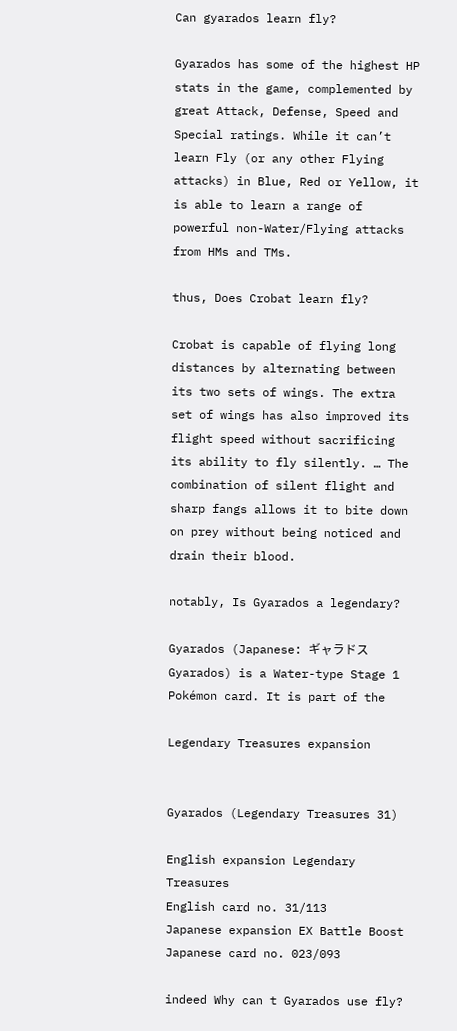Can gyarados learn fly?

Gyarados has some of the highest HP stats in the game, complemented by great Attack, Defense, Speed and Special ratings. While it can’t learn Fly (or any other Flying attacks) in Blue, Red or Yellow, it is able to learn a range of powerful non-Water/Flying attacks from HMs and TMs.

thus, Does Crobat learn fly?

Crobat is capable of flying long distances by alternating between its two sets of wings. The extra set of wings has also improved its flight speed without sacrificing its ability to fly silently. … The combination of silent flight and sharp fangs allows it to bite down on prey without being noticed and drain their blood.

notably, Is Gyarados a legendary?

Gyarados (Japanese: ギャラドス Gyarados) is a Water-type Stage 1 Pokémon card. It is part of the

Legendary Treasures expansion


Gyarados (Legendary Treasures 31)

English expansion Legendary Treasures
English card no. 31/113
Japanese expansion EX Battle Boost
Japanese card no. 023/093

indeed Why can t Gyarados use fly?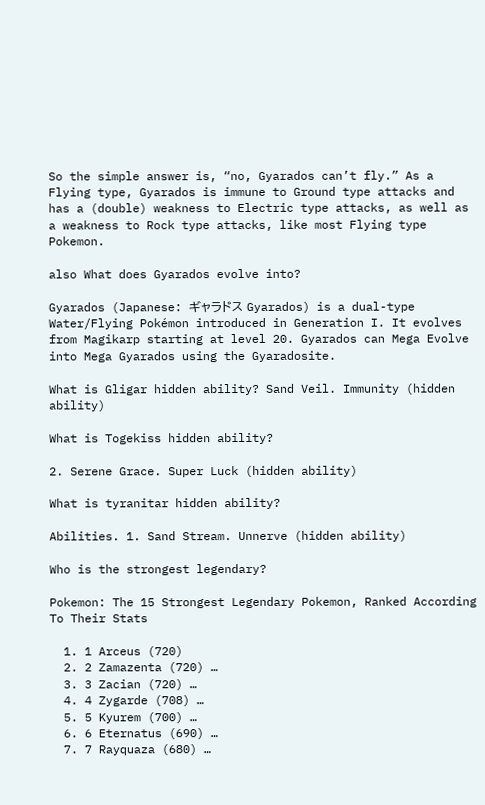So the simple answer is, “no, Gyarados can’t fly.” As a Flying type, Gyarados is immune to Ground type attacks and has a (double) weakness to Electric type attacks, as well as a weakness to Rock type attacks, like most Flying type Pokemon.

also What does Gyarados evolve into?

Gyarados (Japanese: ギャラドス Gyarados) is a dual-type Water/Flying Pokémon introduced in Generation I. It evolves from Magikarp starting at level 20. Gyarados can Mega Evolve into Mega Gyarados using the Gyaradosite.

What is Gligar hidden ability? Sand Veil. Immunity (hidden ability)

What is Togekiss hidden ability?

2. Serene Grace. Super Luck (hidden ability)

What is tyranitar hidden ability?

Abilities. 1. Sand Stream. Unnerve (hidden ability)

Who is the strongest legendary?

Pokemon: The 15 Strongest Legendary Pokemon, Ranked According To Their Stats

  1. 1 Arceus (720)
  2. 2 Zamazenta (720) …
  3. 3 Zacian (720) …
  4. 4 Zygarde (708) …
  5. 5 Kyurem (700) …
  6. 6 Eternatus (690) …
  7. 7 Rayquaza (680) …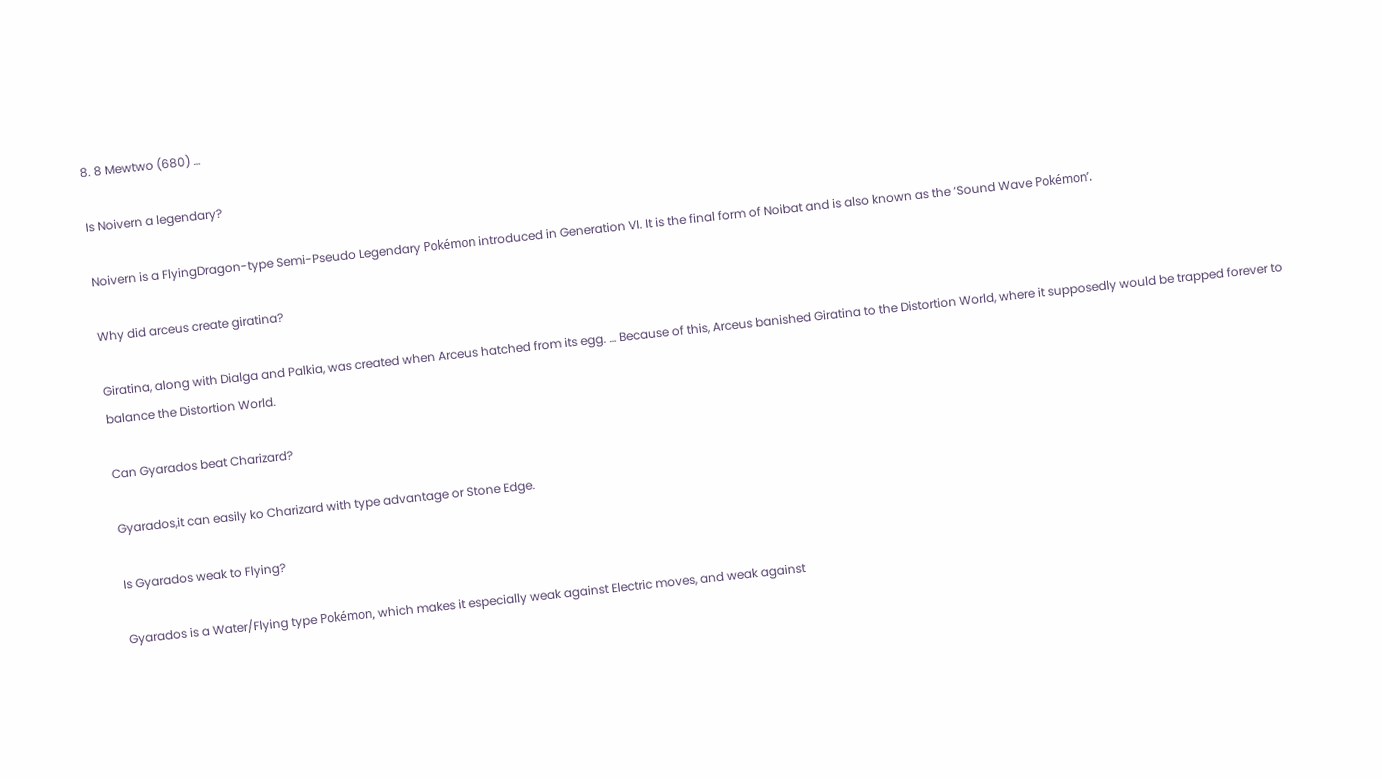8. 8 Mewtwo (680) …

Is Noivern a legendary?

Noivern is a FlyingDragon-type Semi-Pseudo Legendary Pokémon introduced in Generation VI. It is the final form of Noibat and is also known as the ‘Sound Wave Pokémon’.

Why did arceus create giratina?

Giratina, along with Dialga and Palkia, was created when Arceus hatched from its egg. … Because of this, Arceus banished Giratina to the Distortion World, where it supposedly would be trapped forever to balance the Distortion World.

Can Gyarados beat Charizard?

Gyarados,it can easily ko Charizard with type advantage or Stone Edge.

Is Gyarados weak to Flying?

Gyarados is a Water/Flying type Pokémon, which makes it especially weak against Electric moves, and weak against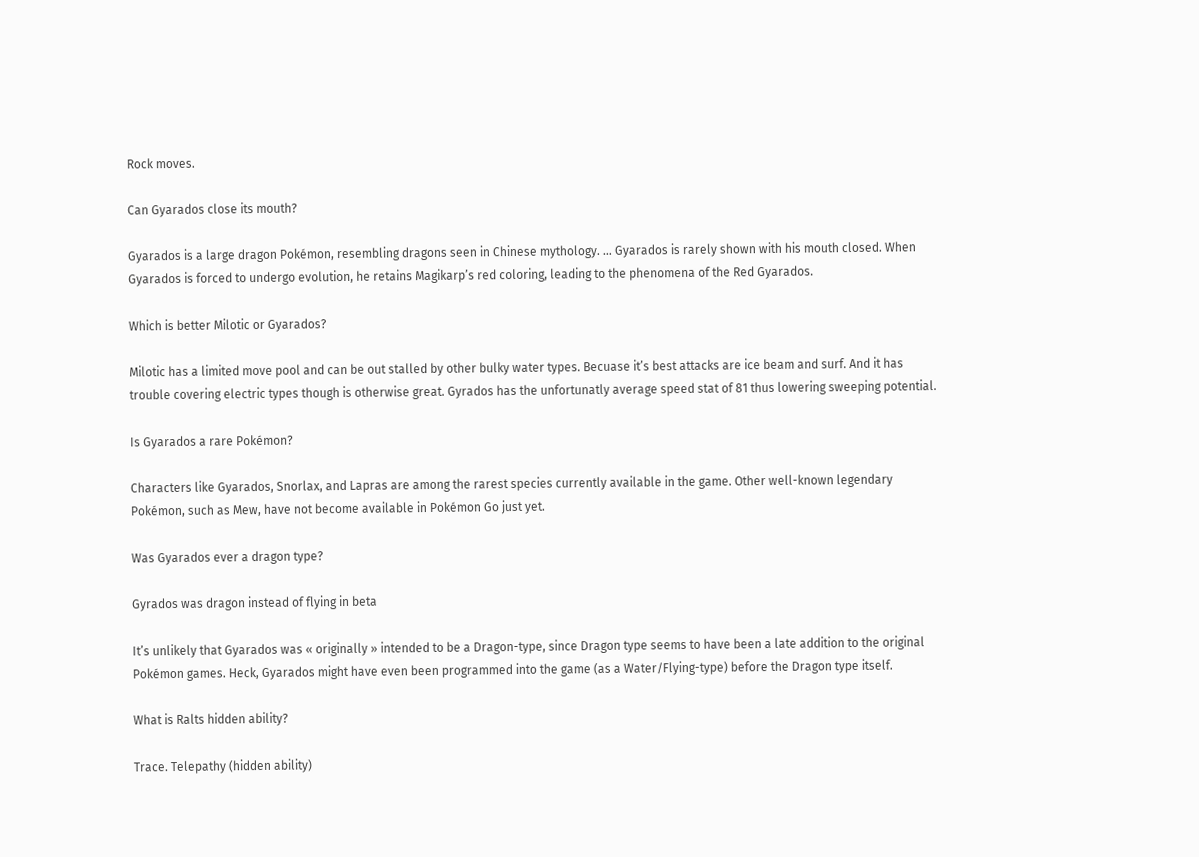Rock moves.

Can Gyarados close its mouth?

Gyarados is a large dragon Pokémon, resembling dragons seen in Chinese mythology. … Gyarados is rarely shown with his mouth closed. When Gyarados is forced to undergo evolution, he retains Magikarp’s red coloring, leading to the phenomena of the Red Gyarados.

Which is better Milotic or Gyarados?

Milotic has a limited move pool and can be out stalled by other bulky water types. Becuase it’s best attacks are ice beam and surf. And it has trouble covering electric types though is otherwise great. Gyrados has the unfortunatly average speed stat of 81 thus lowering sweeping potential.

Is Gyarados a rare Pokémon?

Characters like Gyarados, Snorlax, and Lapras are among the rarest species currently available in the game. Other well-known legendary Pokémon, such as Mew, have not become available in Pokémon Go just yet.

Was Gyarados ever a dragon type?

Gyrados was dragon instead of flying in beta

It’s unlikely that Gyarados was « originally » intended to be a Dragon-type, since Dragon type seems to have been a late addition to the original Pokémon games. Heck, Gyarados might have even been programmed into the game (as a Water/Flying-type) before the Dragon type itself.

What is Ralts hidden ability?

Trace. Telepathy (hidden ability)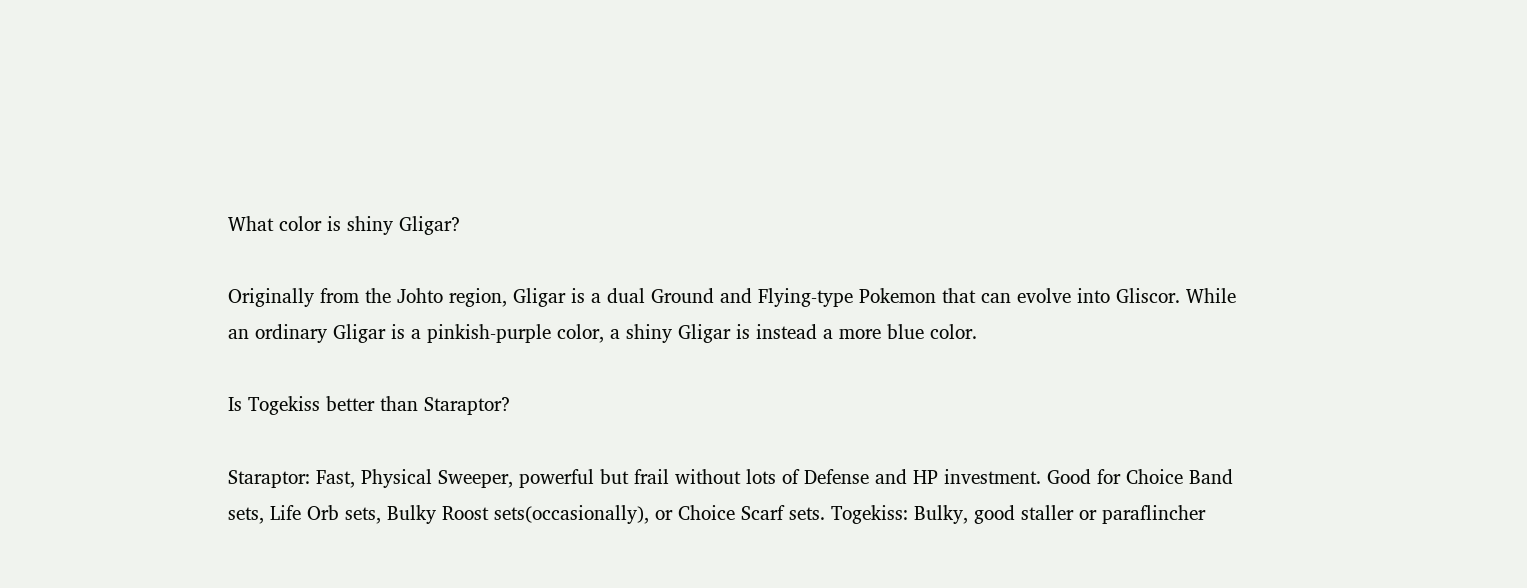What color is shiny Gligar?

Originally from the Johto region, Gligar is a dual Ground and Flying-type Pokemon that can evolve into Gliscor. While an ordinary Gligar is a pinkish-purple color, a shiny Gligar is instead a more blue color.

Is Togekiss better than Staraptor?

Staraptor: Fast, Physical Sweeper, powerful but frail without lots of Defense and HP investment. Good for Choice Band sets, Life Orb sets, Bulky Roost sets(occasionally), or Choice Scarf sets. Togekiss: Bulky, good staller or paraflincher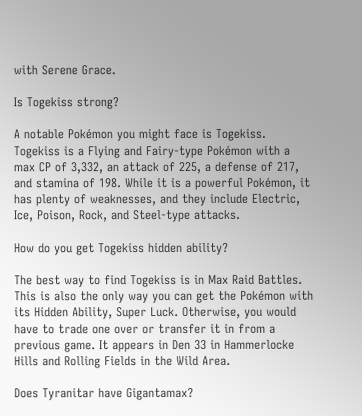with Serene Grace.

Is Togekiss strong?

A notable Pokémon you might face is Togekiss. Togekiss is a Flying and Fairy-type Pokémon with a max CP of 3,332, an attack of 225, a defense of 217, and stamina of 198. While it is a powerful Pokémon, it has plenty of weaknesses, and they include Electric, Ice, Poison, Rock, and Steel-type attacks.

How do you get Togekiss hidden ability?

The best way to find Togekiss is in Max Raid Battles. This is also the only way you can get the Pokémon with its Hidden Ability, Super Luck. Otherwise, you would have to trade one over or transfer it in from a previous game. It appears in Den 33 in Hammerlocke Hills and Rolling Fields in the Wild Area.

Does Tyranitar have Gigantamax?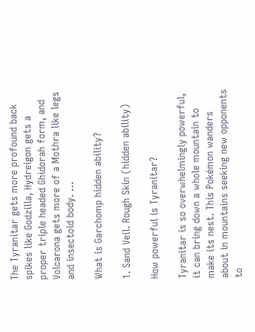The Tyranitar gets more profound back spikes like Godzilla, Hydreigon gets a proper triple headed Ghidorah form, and Volcarona gets more of a Mothra like legs and insectoid body. …

What is Garchomp hidden ability?

1. Sand Veil. Rough Skin (hidden ability)

How powerful is Tyranitar?

Tyranitar is so overwhelmingly powerful, it can bring down a whole mountain to make its nest. This Pokémon wanders about in mountains seeking new opponents to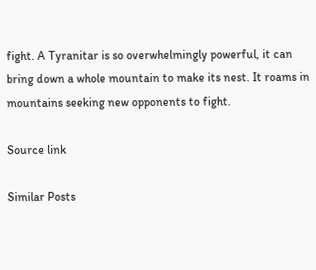fight. A Tyranitar is so overwhelmingly powerful, it can bring down a whole mountain to make its nest. It roams in mountains seeking new opponents to fight.

Source link

Similar Posts